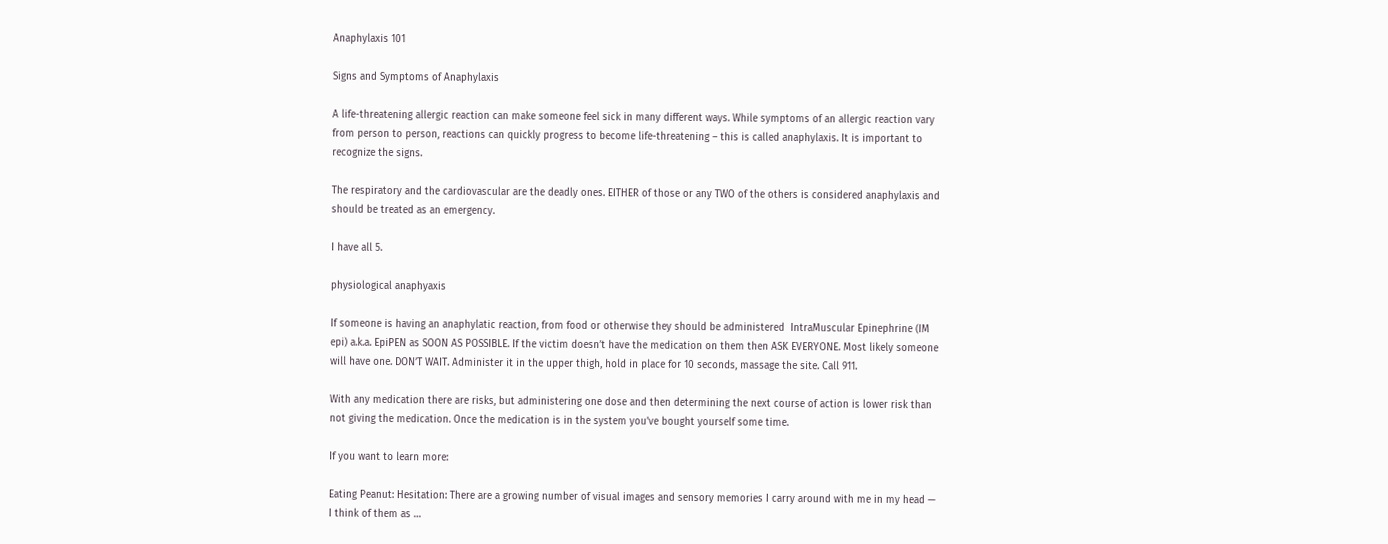Anaphylaxis 101

Signs and Symptoms of Anaphylaxis

A life-threatening allergic reaction can make someone feel sick in many different ways. While symptoms of an allergic reaction vary from person to person, reactions can quickly progress to become life-threatening – this is called anaphylaxis. It is important to recognize the signs.

The respiratory and the cardiovascular are the deadly ones. EITHER of those or any TWO of the others is considered anaphylaxis and should be treated as an emergency.

I have all 5.

physiological anaphyaxis

If someone is having an anaphylatic reaction, from food or otherwise they should be administered  IntraMuscular Epinephrine (IM epi) a.k.a. EpiPEN as SOON AS POSSIBLE. If the victim doesn’t have the medication on them then ASK EVERYONE. Most likely someone will have one. DON’T WAIT. Administer it in the upper thigh, hold in place for 10 seconds, massage the site. Call 911.

With any medication there are risks, but administering one dose and then determining the next course of action is lower risk than not giving the medication. Once the medication is in the system you’ve bought yourself some time.

If you want to learn more:

Eating Peanut: Hesitation: There are a growing number of visual images and sensory memories I carry around with me in my head — I think of them as …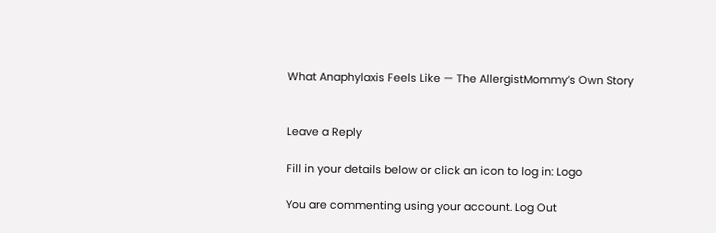What Anaphylaxis Feels Like — The AllergistMommy’s Own Story


Leave a Reply

Fill in your details below or click an icon to log in: Logo

You are commenting using your account. Log Out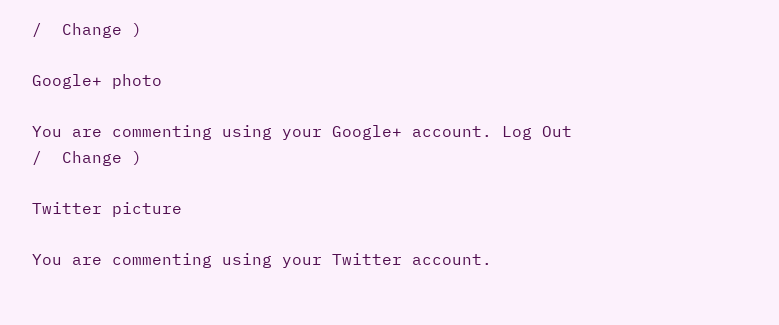/  Change )

Google+ photo

You are commenting using your Google+ account. Log Out /  Change )

Twitter picture

You are commenting using your Twitter account.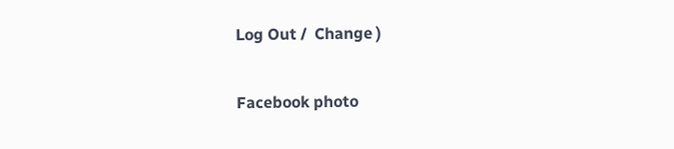Log Out /  Change )

Facebook photo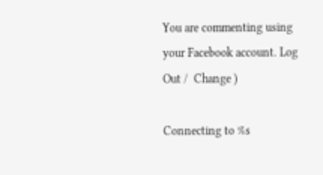You are commenting using your Facebook account. Log Out /  Change )

Connecting to %s